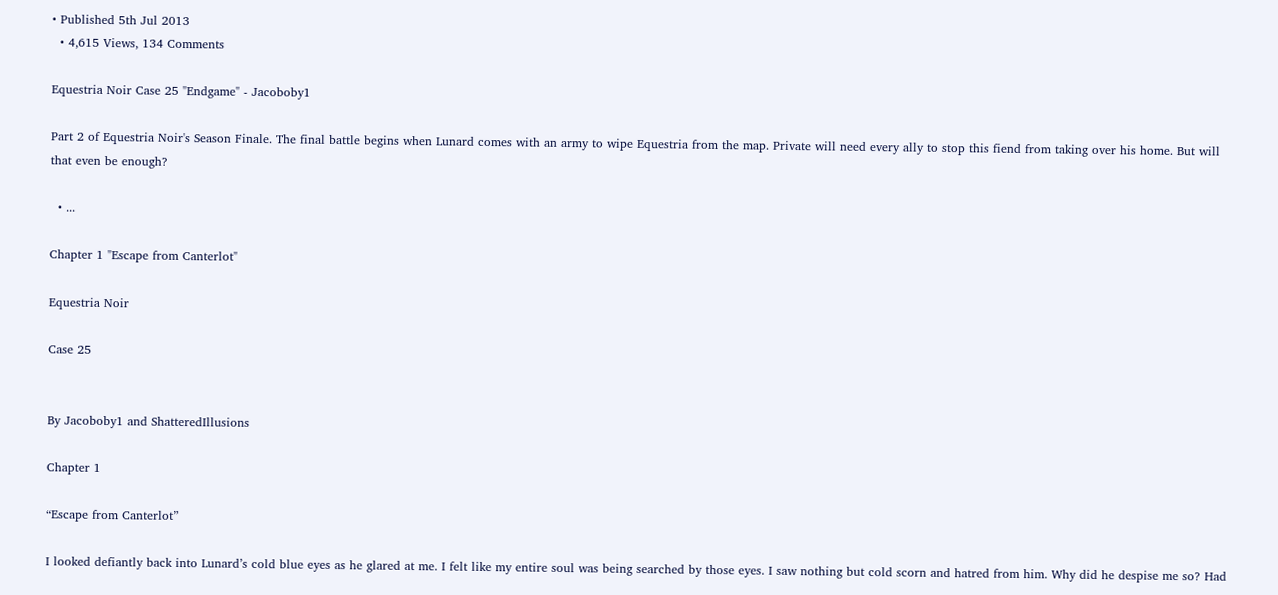• Published 5th Jul 2013
  • 4,615 Views, 134 Comments

Equestria Noir Case 25 "Endgame" - Jacoboby1

Part 2 of Equestria Noir's Season Finale. The final battle begins when Lunard comes with an army to wipe Equestria from the map. Private will need every ally to stop this fiend from taking over his home. But will that even be enough?

  • ...

Chapter 1 "Escape from Canterlot"

Equestria Noir

Case 25


By Jacoboby1 and ShatteredIllusions

Chapter 1

“Escape from Canterlot”

I looked defiantly back into Lunard’s cold blue eyes as he glared at me. I felt like my entire soul was being searched by those eyes. I saw nothing but cold scorn and hatred from him. Why did he despise me so? Had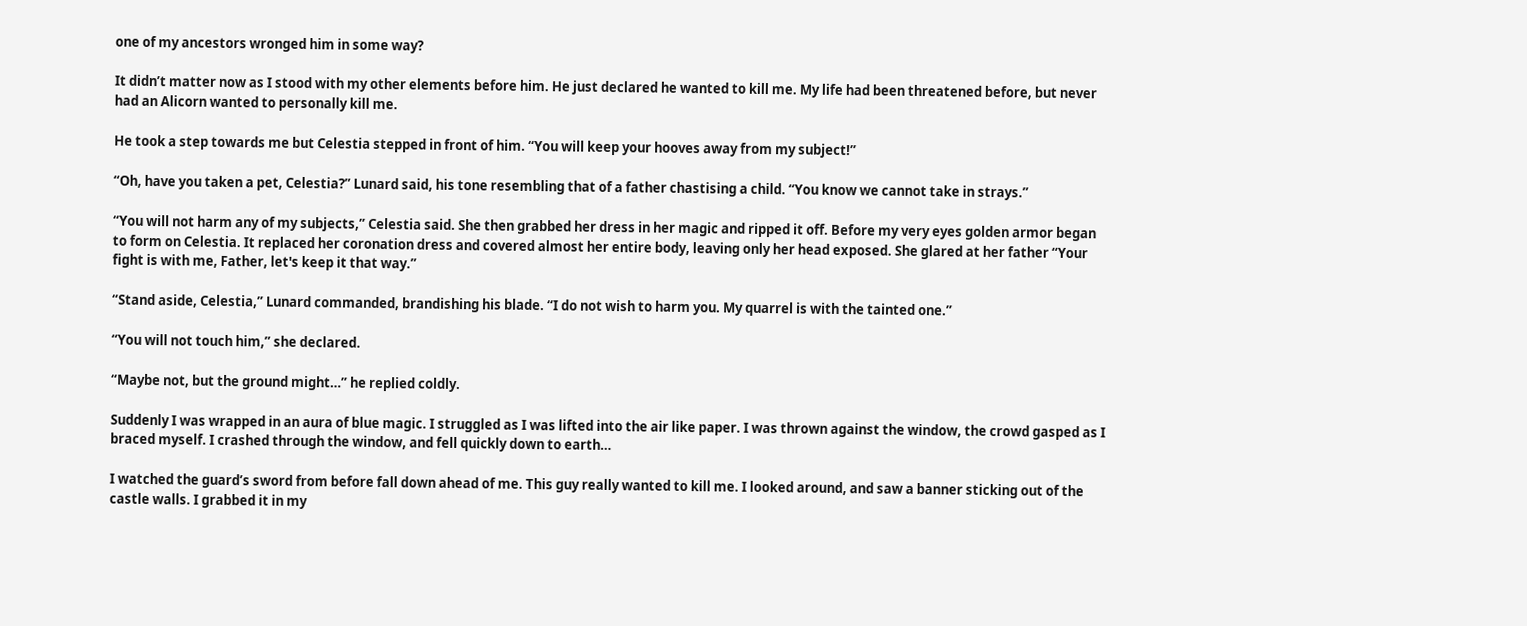one of my ancestors wronged him in some way?

It didn’t matter now as I stood with my other elements before him. He just declared he wanted to kill me. My life had been threatened before, but never had an Alicorn wanted to personally kill me.

He took a step towards me but Celestia stepped in front of him. “You will keep your hooves away from my subject!”

“Oh, have you taken a pet, Celestia?” Lunard said, his tone resembling that of a father chastising a child. “You know we cannot take in strays.”

“You will not harm any of my subjects,” Celestia said. She then grabbed her dress in her magic and ripped it off. Before my very eyes golden armor began to form on Celestia. It replaced her coronation dress and covered almost her entire body, leaving only her head exposed. She glared at her father “Your fight is with me, Father, let's keep it that way.”

“Stand aside, Celestia,” Lunard commanded, brandishing his blade. “I do not wish to harm you. My quarrel is with the tainted one.”

“You will not touch him,” she declared.

“Maybe not, but the ground might…” he replied coldly.

Suddenly I was wrapped in an aura of blue magic. I struggled as I was lifted into the air like paper. I was thrown against the window, the crowd gasped as I braced myself. I crashed through the window, and fell quickly down to earth…

I watched the guard’s sword from before fall down ahead of me. This guy really wanted to kill me. I looked around, and saw a banner sticking out of the castle walls. I grabbed it in my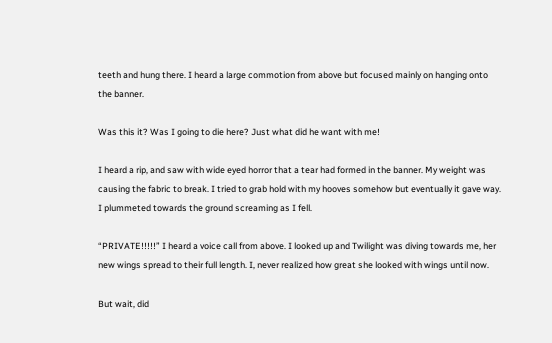teeth and hung there. I heard a large commotion from above but focused mainly on hanging onto the banner.

Was this it? Was I going to die here? Just what did he want with me!

I heard a rip, and saw with wide eyed horror that a tear had formed in the banner. My weight was causing the fabric to break. I tried to grab hold with my hooves somehow but eventually it gave way. I plummeted towards the ground screaming as I fell.

“PRIVATE!!!!!” I heard a voice call from above. I looked up and Twilight was diving towards me, her new wings spread to their full length. I, never realized how great she looked with wings until now.

But wait, did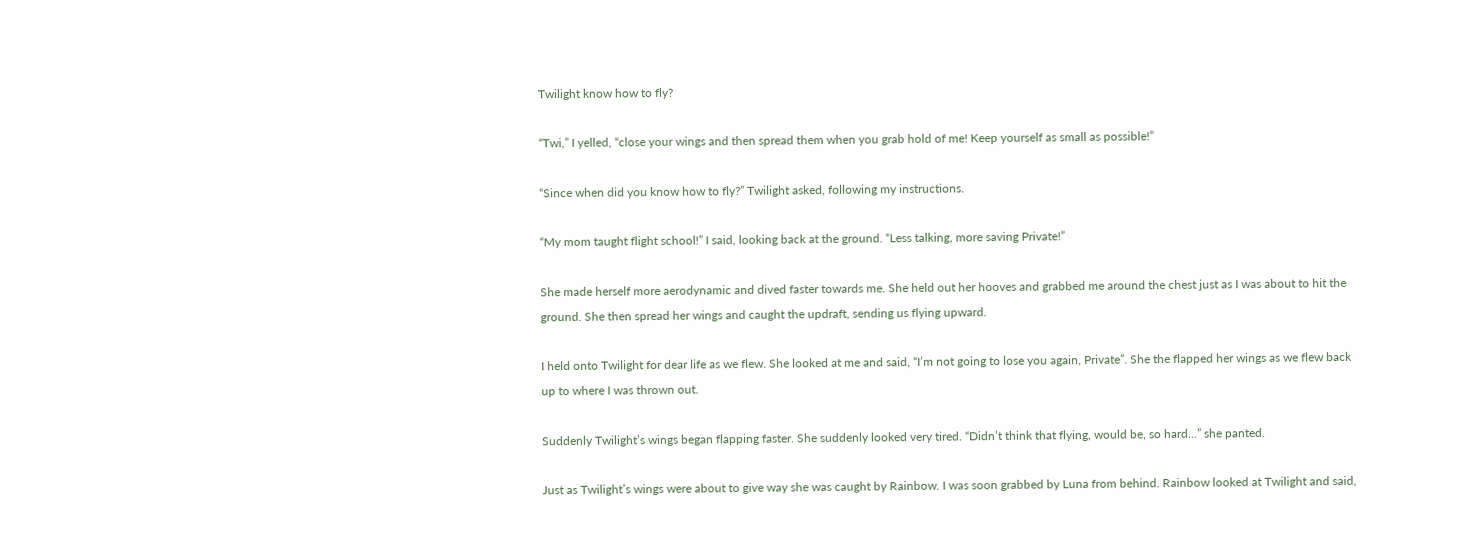Twilight know how to fly?

“Twi,” I yelled, “close your wings and then spread them when you grab hold of me! Keep yourself as small as possible!”

“Since when did you know how to fly?” Twilight asked, following my instructions.

“My mom taught flight school!” I said, looking back at the ground. “Less talking, more saving Private!”

She made herself more aerodynamic and dived faster towards me. She held out her hooves and grabbed me around the chest just as I was about to hit the ground. She then spread her wings and caught the updraft, sending us flying upward.

I held onto Twilight for dear life as we flew. She looked at me and said, “I’m not going to lose you again, Private”. She the flapped her wings as we flew back up to where I was thrown out.

Suddenly Twilight’s wings began flapping faster. She suddenly looked very tired. “Didn’t think that flying, would be, so hard…” she panted.

Just as Twilight’s wings were about to give way she was caught by Rainbow. I was soon grabbed by Luna from behind. Rainbow looked at Twilight and said,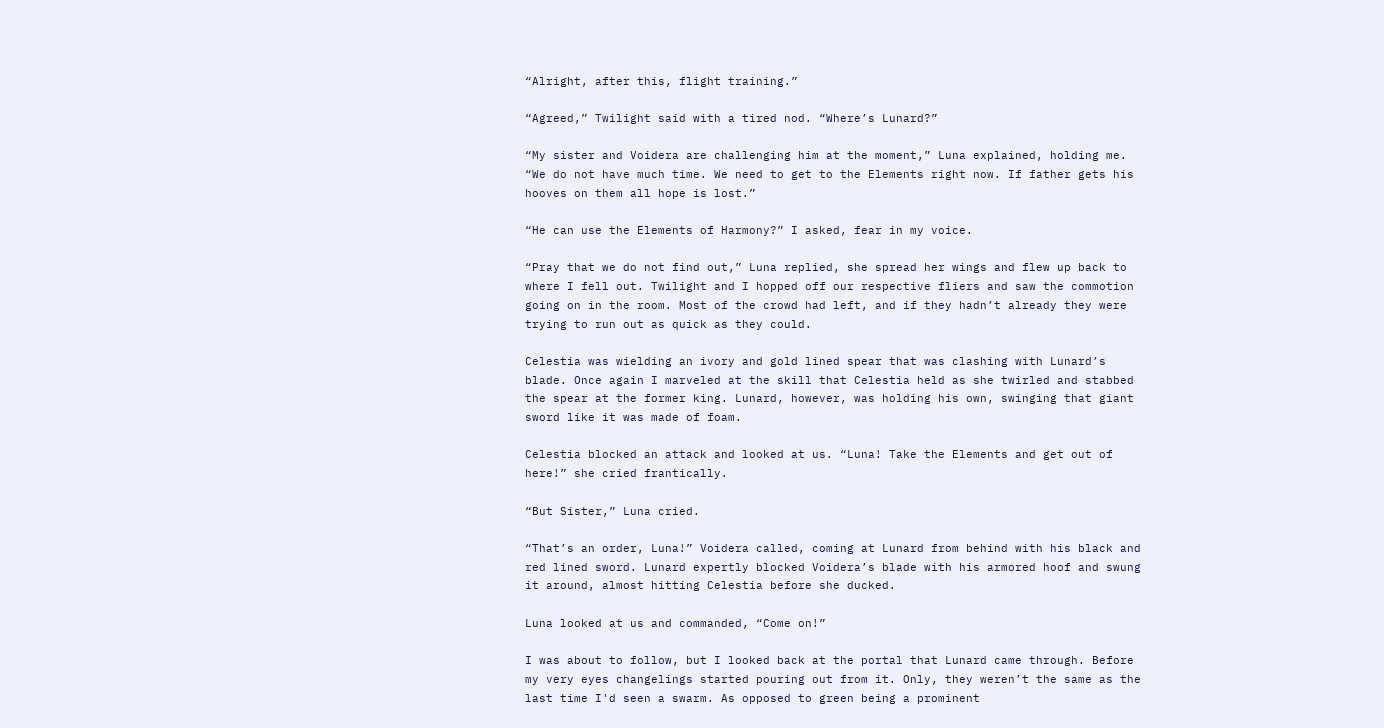“Alright, after this, flight training.”

“Agreed,” Twilight said with a tired nod. “Where’s Lunard?”

“My sister and Voidera are challenging him at the moment,” Luna explained, holding me. “We do not have much time. We need to get to the Elements right now. If father gets his hooves on them all hope is lost.”

“He can use the Elements of Harmony?” I asked, fear in my voice.

“Pray that we do not find out,” Luna replied, she spread her wings and flew up back to where I fell out. Twilight and I hopped off our respective fliers and saw the commotion going on in the room. Most of the crowd had left, and if they hadn’t already they were trying to run out as quick as they could.

Celestia was wielding an ivory and gold lined spear that was clashing with Lunard’s blade. Once again I marveled at the skill that Celestia held as she twirled and stabbed the spear at the former king. Lunard, however, was holding his own, swinging that giant sword like it was made of foam.

Celestia blocked an attack and looked at us. “Luna! Take the Elements and get out of here!” she cried frantically.

“But Sister,” Luna cried.

“That’s an order, Luna!” Voidera called, coming at Lunard from behind with his black and red lined sword. Lunard expertly blocked Voidera’s blade with his armored hoof and swung it around, almost hitting Celestia before she ducked.

Luna looked at us and commanded, “Come on!”

I was about to follow, but I looked back at the portal that Lunard came through. Before my very eyes changelings started pouring out from it. Only, they weren’t the same as the last time I'd seen a swarm. As opposed to green being a prominent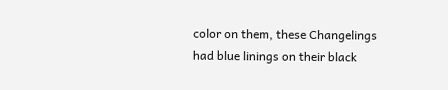color on them, these Changelings had blue linings on their black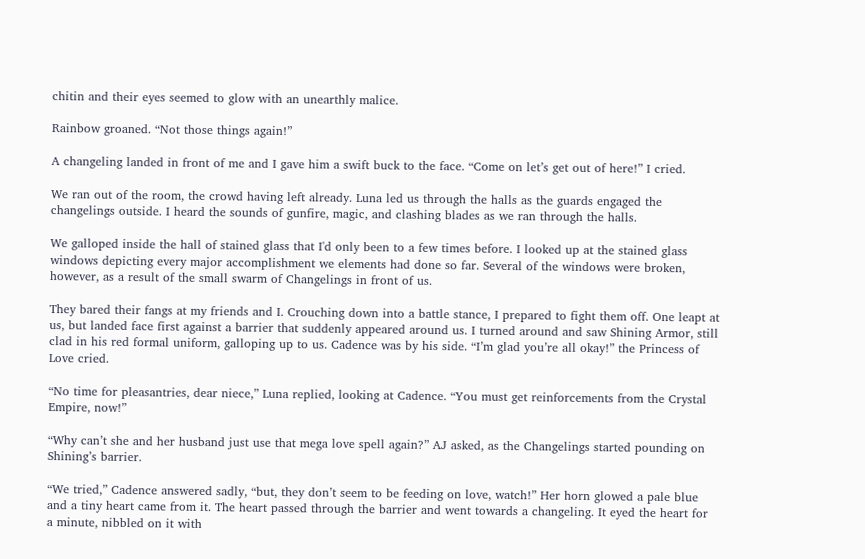chitin and their eyes seemed to glow with an unearthly malice.

Rainbow groaned. “Not those things again!”

A changeling landed in front of me and I gave him a swift buck to the face. “Come on let’s get out of here!” I cried.

We ran out of the room, the crowd having left already. Luna led us through the halls as the guards engaged the changelings outside. I heard the sounds of gunfire, magic, and clashing blades as we ran through the halls.

We galloped inside the hall of stained glass that I'd only been to a few times before. I looked up at the stained glass windows depicting every major accomplishment we elements had done so far. Several of the windows were broken, however, as a result of the small swarm of Changelings in front of us.

They bared their fangs at my friends and I. Crouching down into a battle stance, I prepared to fight them off. One leapt at us, but landed face first against a barrier that suddenly appeared around us. I turned around and saw Shining Armor, still clad in his red formal uniform, galloping up to us. Cadence was by his side. “I’m glad you’re all okay!” the Princess of Love cried.

“No time for pleasantries, dear niece,” Luna replied, looking at Cadence. “You must get reinforcements from the Crystal Empire, now!”

“Why can’t she and her husband just use that mega love spell again?” AJ asked, as the Changelings started pounding on Shining’s barrier.

“We tried,” Cadence answered sadly, “but, they don’t seem to be feeding on love, watch!” Her horn glowed a pale blue and a tiny heart came from it. The heart passed through the barrier and went towards a changeling. It eyed the heart for a minute, nibbled on it with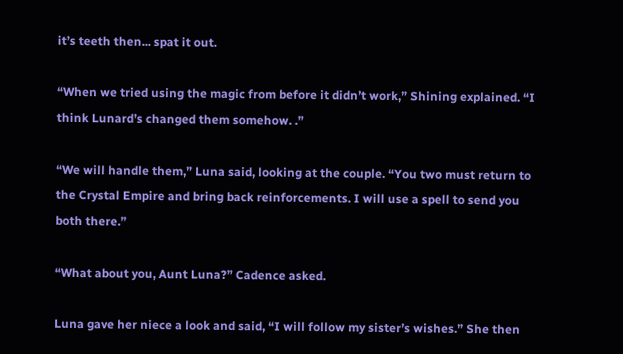it’s teeth then... spat it out.

“When we tried using the magic from before it didn’t work,” Shining explained. “I think Lunard’s changed them somehow. .”

“We will handle them,” Luna said, looking at the couple. “You two must return to the Crystal Empire and bring back reinforcements. I will use a spell to send you both there.”

“What about you, Aunt Luna?” Cadence asked.

Luna gave her niece a look and said, “I will follow my sister’s wishes.” She then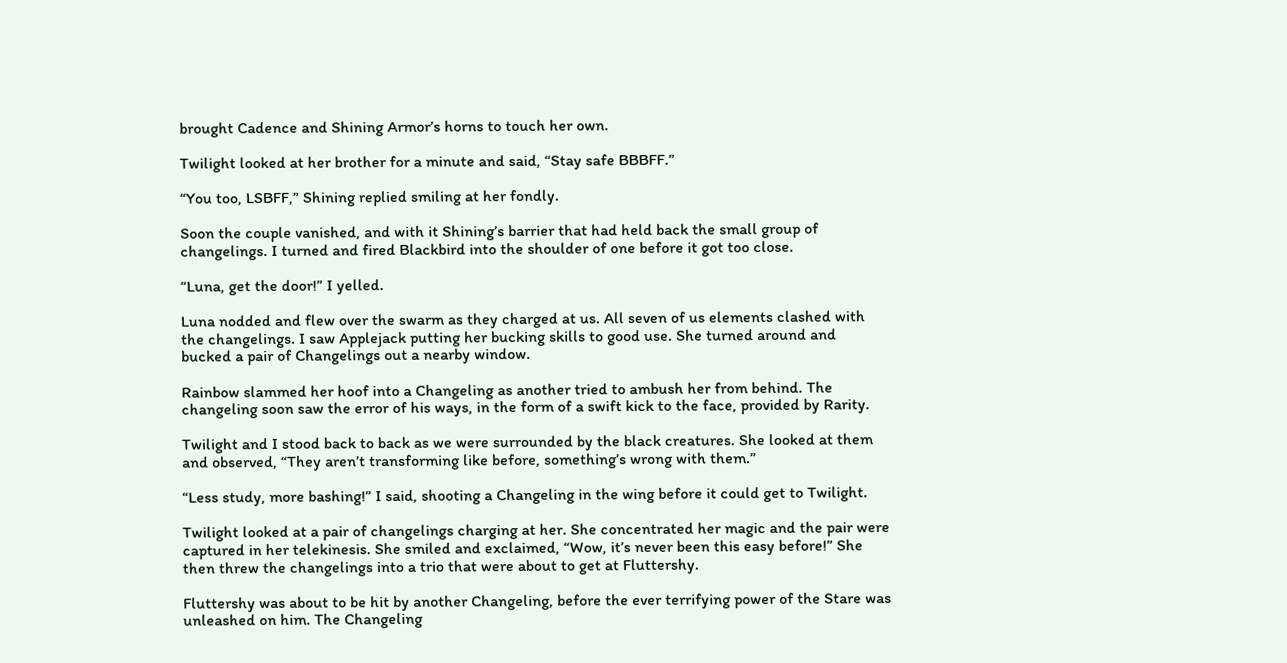brought Cadence and Shining Armor’s horns to touch her own.

Twilight looked at her brother for a minute and said, “Stay safe BBBFF.”

“You too, LSBFF,” Shining replied smiling at her fondly.

Soon the couple vanished, and with it Shining’s barrier that had held back the small group of changelings. I turned and fired Blackbird into the shoulder of one before it got too close.

“Luna, get the door!” I yelled.

Luna nodded and flew over the swarm as they charged at us. All seven of us elements clashed with the changelings. I saw Applejack putting her bucking skills to good use. She turned around and bucked a pair of Changelings out a nearby window.

Rainbow slammed her hoof into a Changeling as another tried to ambush her from behind. The changeling soon saw the error of his ways, in the form of a swift kick to the face, provided by Rarity.

Twilight and I stood back to back as we were surrounded by the black creatures. She looked at them and observed, “They aren’t transforming like before, something’s wrong with them.”

“Less study, more bashing!” I said, shooting a Changeling in the wing before it could get to Twilight.

Twilight looked at a pair of changelings charging at her. She concentrated her magic and the pair were captured in her telekinesis. She smiled and exclaimed, “Wow, it’s never been this easy before!” She then threw the changelings into a trio that were about to get at Fluttershy.

Fluttershy was about to be hit by another Changeling, before the ever terrifying power of the Stare was unleashed on him. The Changeling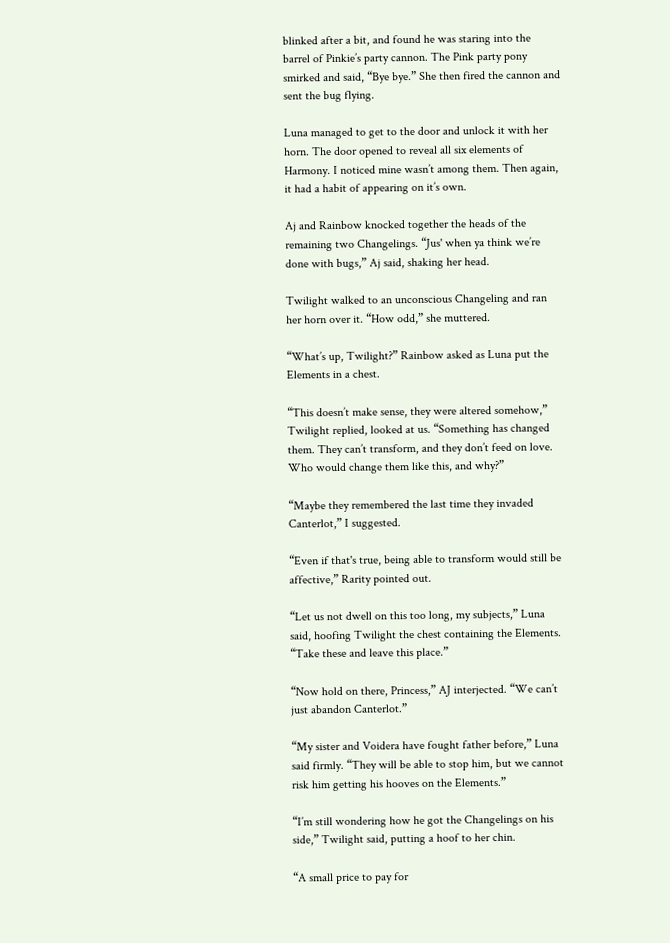blinked after a bit, and found he was staring into the barrel of Pinkie’s party cannon. The Pink party pony smirked and said, “Bye bye.” She then fired the cannon and sent the bug flying.

Luna managed to get to the door and unlock it with her horn. The door opened to reveal all six elements of Harmony. I noticed mine wasn’t among them. Then again, it had a habit of appearing on it’s own.

Aj and Rainbow knocked together the heads of the remaining two Changelings. “Jus' when ya think we’re done with bugs,” Aj said, shaking her head.

Twilight walked to an unconscious Changeling and ran her horn over it. “How odd,” she muttered.

“What’s up, Twilight?” Rainbow asked as Luna put the Elements in a chest.

“This doesn’t make sense, they were altered somehow,” Twilight replied, looked at us. “Something has changed them. They can’t transform, and they don’t feed on love. Who would change them like this, and why?”

“Maybe they remembered the last time they invaded Canterlot,” I suggested.

“Even if that's true, being able to transform would still be affective,” Rarity pointed out.

“Let us not dwell on this too long, my subjects,” Luna said, hoofing Twilight the chest containing the Elements. “Take these and leave this place.”

“Now hold on there, Princess,” AJ interjected. “We can’t just abandon Canterlot.”

“My sister and Voidera have fought father before,” Luna said firmly. “They will be able to stop him, but we cannot risk him getting his hooves on the Elements.”

“I’m still wondering how he got the Changelings on his side,” Twilight said, putting a hoof to her chin.

“A small price to pay for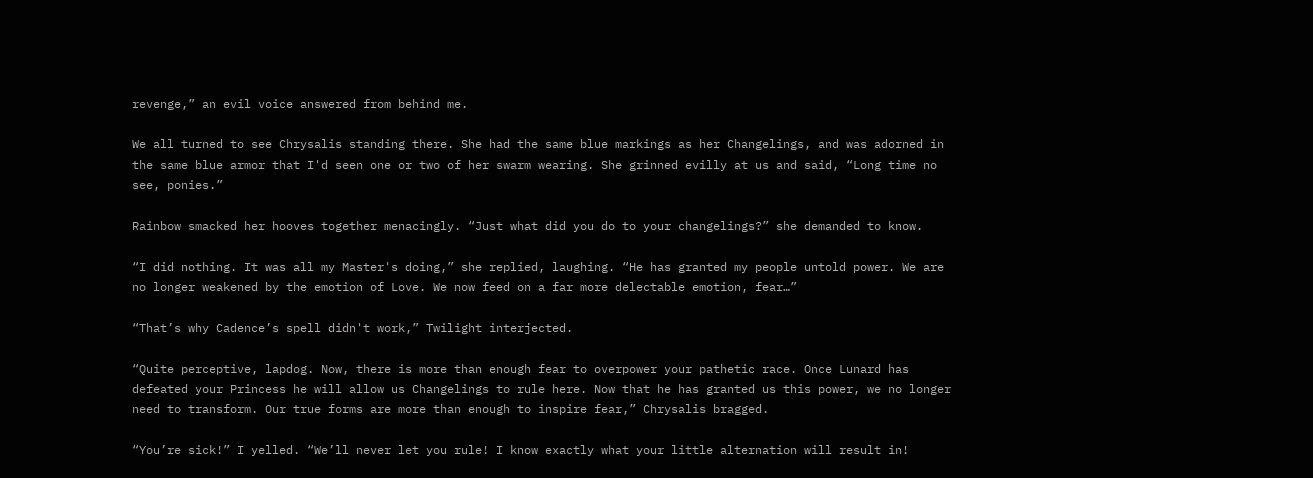revenge,” an evil voice answered from behind me.

We all turned to see Chrysalis standing there. She had the same blue markings as her Changelings, and was adorned in the same blue armor that I'd seen one or two of her swarm wearing. She grinned evilly at us and said, “Long time no see, ponies.”

Rainbow smacked her hooves together menacingly. “Just what did you do to your changelings?” she demanded to know.

“I did nothing. It was all my Master's doing,” she replied, laughing. “He has granted my people untold power. We are no longer weakened by the emotion of Love. We now feed on a far more delectable emotion, fear…”

“That’s why Cadence’s spell didn't work,” Twilight interjected.

“Quite perceptive, lapdog. Now, there is more than enough fear to overpower your pathetic race. Once Lunard has defeated your Princess he will allow us Changelings to rule here. Now that he has granted us this power, we no longer need to transform. Our true forms are more than enough to inspire fear,” Chrysalis bragged.

“You’re sick!” I yelled. “We’ll never let you rule! I know exactly what your little alternation will result in!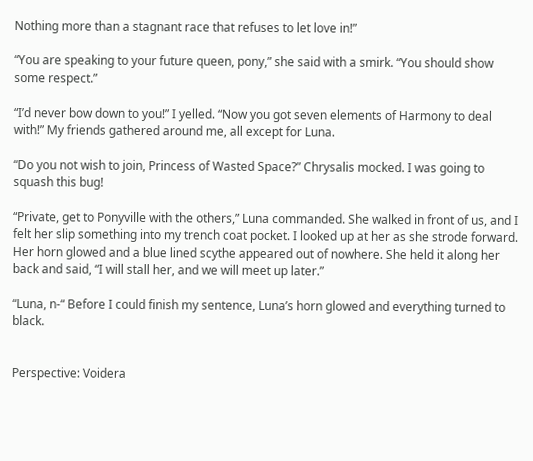Nothing more than a stagnant race that refuses to let love in!”

“You are speaking to your future queen, pony,” she said with a smirk. “You should show some respect.”

“I’d never bow down to you!” I yelled. “Now you got seven elements of Harmony to deal with!” My friends gathered around me, all except for Luna.

“Do you not wish to join, Princess of Wasted Space?” Chrysalis mocked. I was going to squash this bug!

“Private, get to Ponyville with the others,” Luna commanded. She walked in front of us, and I felt her slip something into my trench coat pocket. I looked up at her as she strode forward. Her horn glowed and a blue lined scythe appeared out of nowhere. She held it along her back and said, “I will stall her, and we will meet up later.”

“Luna, n-“ Before I could finish my sentence, Luna’s horn glowed and everything turned to black.


Perspective: Voidera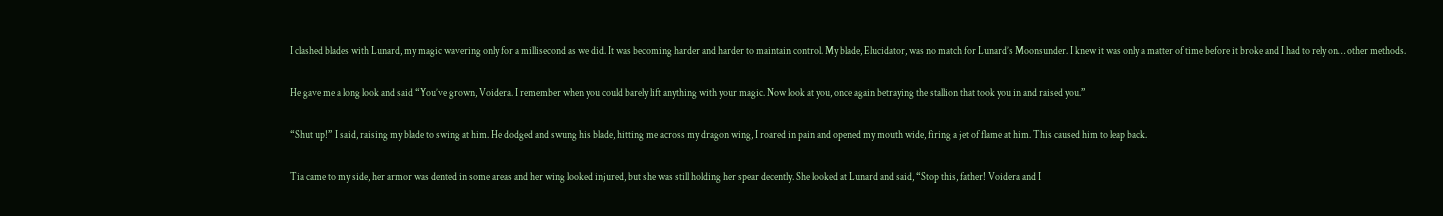I clashed blades with Lunard, my magic wavering only for a millisecond as we did. It was becoming harder and harder to maintain control. My blade, Elucidator, was no match for Lunard’s Moonsunder. I knew it was only a matter of time before it broke and I had to rely on… other methods.

He gave me a long look and said “You’ve grown, Voidera. I remember when you could barely lift anything with your magic. Now look at you, once again betraying the stallion that took you in and raised you.”

“Shut up!” I said, raising my blade to swing at him. He dodged and swung his blade, hitting me across my dragon wing, I roared in pain and opened my mouth wide, firing a jet of flame at him. This caused him to leap back.

Tia came to my side, her armor was dented in some areas and her wing looked injured, but she was still holding her spear decently. She looked at Lunard and said, “Stop this, father! Voidera and I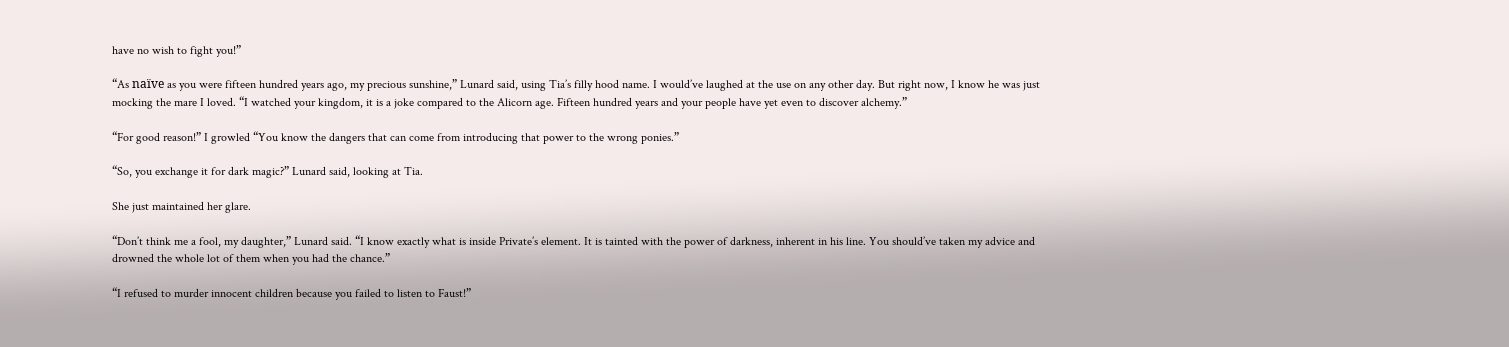have no wish to fight you!”

“As naïve as you were fifteen hundred years ago, my precious sunshine,” Lunard said, using Tia’s filly hood name. I would’ve laughed at the use on any other day. But right now, I know he was just mocking the mare I loved. “I watched your kingdom, it is a joke compared to the Alicorn age. Fifteen hundred years and your people have yet even to discover alchemy.”

“For good reason!” I growled “You know the dangers that can come from introducing that power to the wrong ponies.”

“So, you exchange it for dark magic?” Lunard said, looking at Tia.

She just maintained her glare.

“Don’t think me a fool, my daughter,” Lunard said. “I know exactly what is inside Private’s element. It is tainted with the power of darkness, inherent in his line. You should’ve taken my advice and drowned the whole lot of them when you had the chance.”

“I refused to murder innocent children because you failed to listen to Faust!”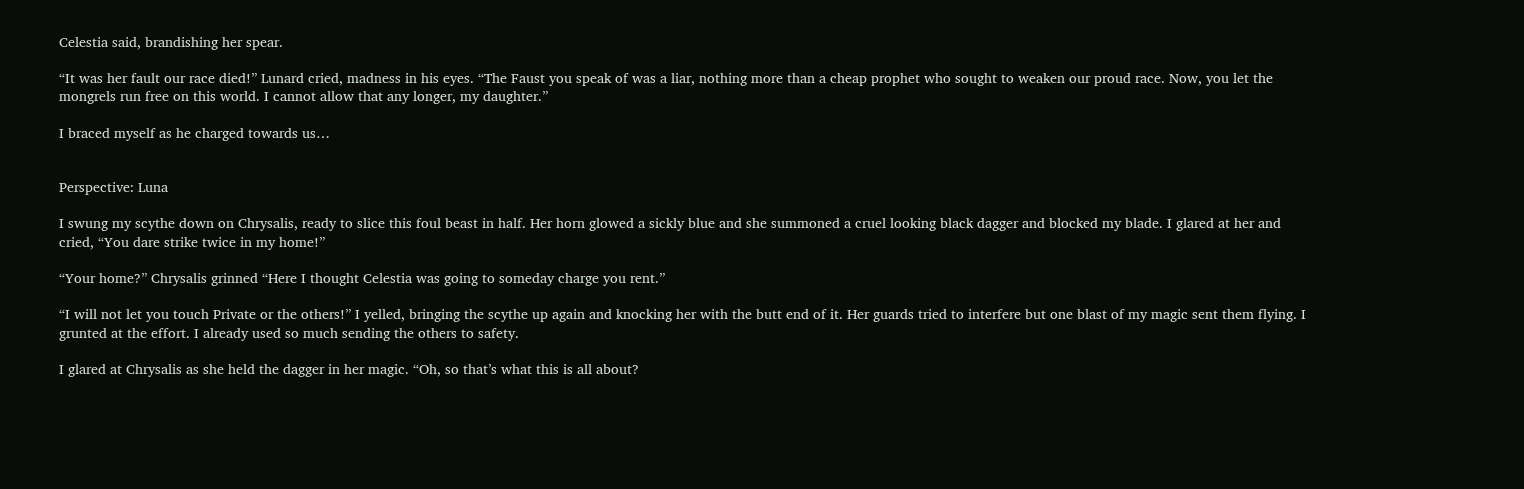Celestia said, brandishing her spear.

“It was her fault our race died!” Lunard cried, madness in his eyes. “The Faust you speak of was a liar, nothing more than a cheap prophet who sought to weaken our proud race. Now, you let the mongrels run free on this world. I cannot allow that any longer, my daughter.”

I braced myself as he charged towards us…


Perspective: Luna

I swung my scythe down on Chrysalis, ready to slice this foul beast in half. Her horn glowed a sickly blue and she summoned a cruel looking black dagger and blocked my blade. I glared at her and cried, “You dare strike twice in my home!”

“Your home?” Chrysalis grinned “Here I thought Celestia was going to someday charge you rent.”

“I will not let you touch Private or the others!” I yelled, bringing the scythe up again and knocking her with the butt end of it. Her guards tried to interfere but one blast of my magic sent them flying. I grunted at the effort. I already used so much sending the others to safety.

I glared at Chrysalis as she held the dagger in her magic. “Oh, so that’s what this is all about?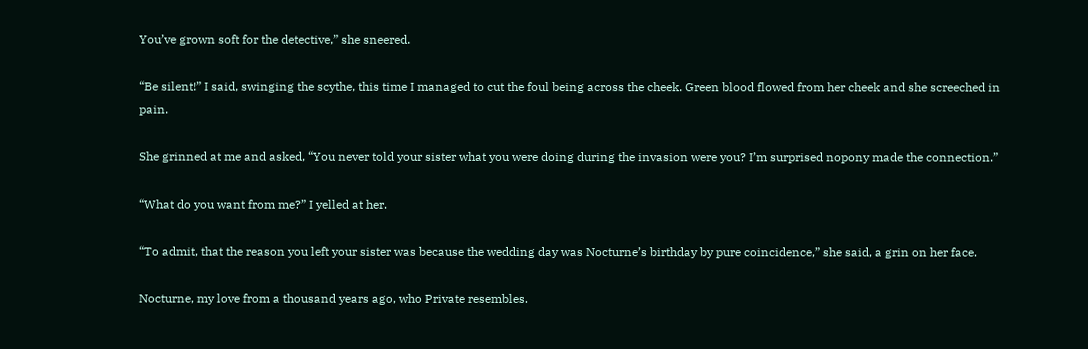You’ve grown soft for the detective,” she sneered.

“Be silent!” I said, swinging the scythe, this time I managed to cut the foul being across the cheek. Green blood flowed from her cheek and she screeched in pain.

She grinned at me and asked, “You never told your sister what you were doing during the invasion were you? I’m surprised nopony made the connection.”

“What do you want from me?” I yelled at her.

“To admit, that the reason you left your sister was because the wedding day was Nocturne’s birthday by pure coincidence,” she said, a grin on her face.

Nocturne, my love from a thousand years ago, who Private resembles.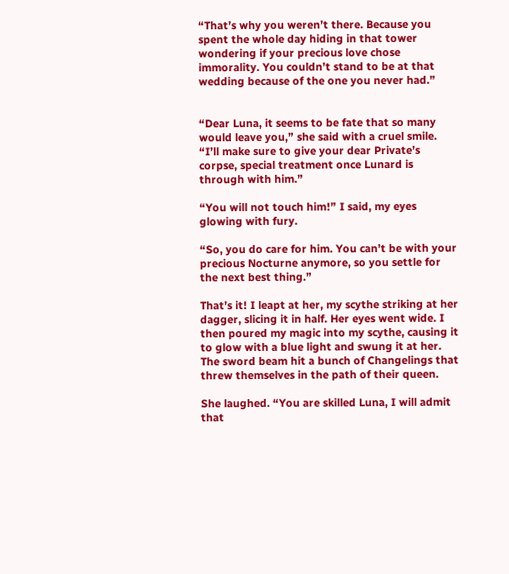“That’s why you weren’t there. Because you spent the whole day hiding in that tower wondering if your precious love chose immorality. You couldn’t stand to be at that wedding because of the one you never had.”


“Dear Luna, it seems to be fate that so many would leave you,” she said with a cruel smile. “I’ll make sure to give your dear Private’s corpse, special treatment once Lunard is through with him.”

“You will not touch him!” I said, my eyes glowing with fury.

“So, you do care for him. You can’t be with your precious Nocturne anymore, so you settle for the next best thing.”

That’s it! I leapt at her, my scythe striking at her dagger, slicing it in half. Her eyes went wide. I then poured my magic into my scythe, causing it to glow with a blue light and swung it at her. The sword beam hit a bunch of Changelings that threw themselves in the path of their queen.

She laughed. “You are skilled Luna, I will admit that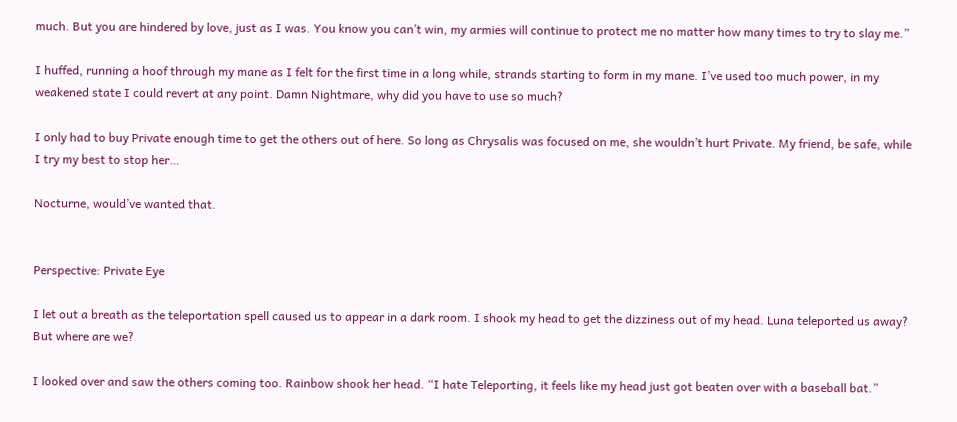much. But you are hindered by love, just as I was. You know you can’t win, my armies will continue to protect me no matter how many times to try to slay me.”

I huffed, running a hoof through my mane as I felt for the first time in a long while, strands starting to form in my mane. I’ve used too much power, in my weakened state I could revert at any point. Damn Nightmare, why did you have to use so much?

I only had to buy Private enough time to get the others out of here. So long as Chrysalis was focused on me, she wouldn’t hurt Private. My friend, be safe, while I try my best to stop her…

Nocturne, would’ve wanted that.


Perspective: Private Eye

I let out a breath as the teleportation spell caused us to appear in a dark room. I shook my head to get the dizziness out of my head. Luna teleported us away? But where are we?

I looked over and saw the others coming too. Rainbow shook her head. “I hate Teleporting, it feels like my head just got beaten over with a baseball bat.”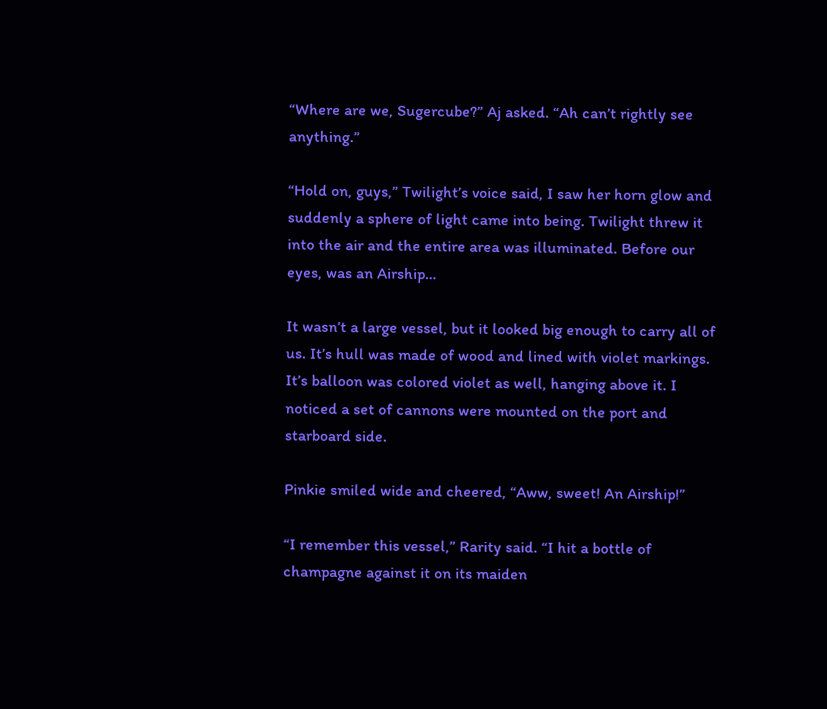“Where are we, Sugercube?” Aj asked. “Ah can’t rightly see anything.”

“Hold on, guys,” Twilight’s voice said, I saw her horn glow and suddenly a sphere of light came into being. Twilight threw it into the air and the entire area was illuminated. Before our eyes, was an Airship…

It wasn’t a large vessel, but it looked big enough to carry all of us. It’s hull was made of wood and lined with violet markings. It’s balloon was colored violet as well, hanging above it. I noticed a set of cannons were mounted on the port and starboard side.

Pinkie smiled wide and cheered, “Aww, sweet! An Airship!”

“I remember this vessel,” Rarity said. “I hit a bottle of champagne against it on its maiden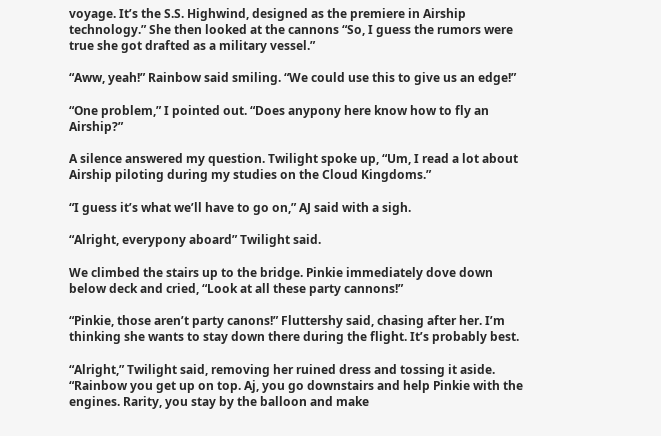voyage. It’s the S.S. Highwind, designed as the premiere in Airship technology.” She then looked at the cannons “So, I guess the rumors were true she got drafted as a military vessel.”

“Aww, yeah!” Rainbow said smiling. “We could use this to give us an edge!”

“One problem,” I pointed out. “Does anypony here know how to fly an Airship?”

A silence answered my question. Twilight spoke up, “Um, I read a lot about Airship piloting during my studies on the Cloud Kingdoms.”

“I guess it’s what we’ll have to go on,” AJ said with a sigh.

“Alright, everypony aboard” Twilight said.

We climbed the stairs up to the bridge. Pinkie immediately dove down below deck and cried, “Look at all these party cannons!”

“Pinkie, those aren’t party canons!” Fluttershy said, chasing after her. I’m thinking she wants to stay down there during the flight. It’s probably best.

“Alright,” Twilight said, removing her ruined dress and tossing it aside. “Rainbow you get up on top. Aj, you go downstairs and help Pinkie with the engines. Rarity, you stay by the balloon and make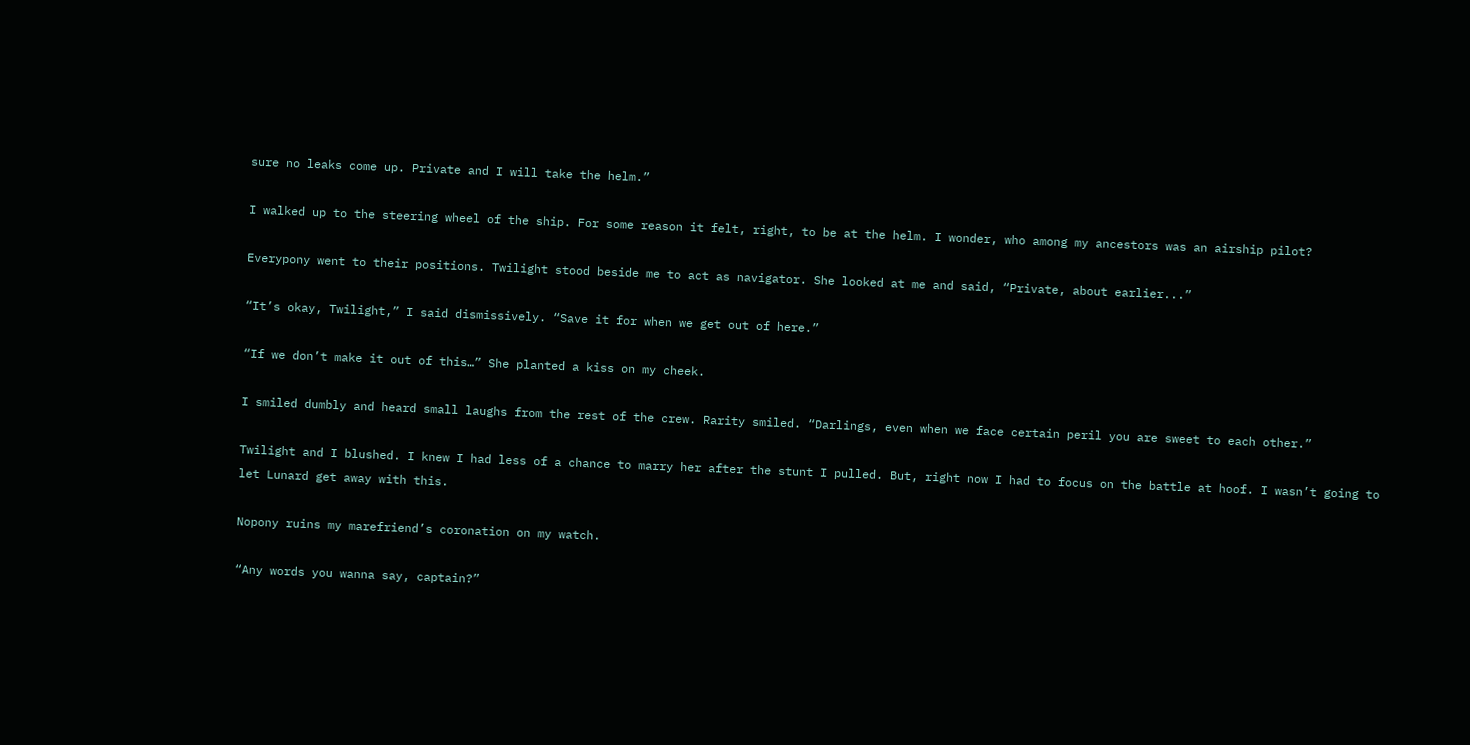sure no leaks come up. Private and I will take the helm.”

I walked up to the steering wheel of the ship. For some reason it felt, right, to be at the helm. I wonder, who among my ancestors was an airship pilot?

Everypony went to their positions. Twilight stood beside me to act as navigator. She looked at me and said, “Private, about earlier...”

“It’s okay, Twilight,” I said dismissively. “Save it for when we get out of here.”

“If we don’t make it out of this…” She planted a kiss on my cheek.

I smiled dumbly and heard small laughs from the rest of the crew. Rarity smiled. “Darlings, even when we face certain peril you are sweet to each other.”

Twilight and I blushed. I knew I had less of a chance to marry her after the stunt I pulled. But, right now I had to focus on the battle at hoof. I wasn’t going to let Lunard get away with this.

Nopony ruins my marefriend’s coronation on my watch.

“Any words you wanna say, captain?”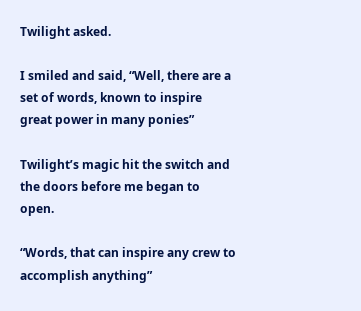Twilight asked.

I smiled and said, “Well, there are a set of words, known to inspire great power in many ponies”

Twilight’s magic hit the switch and the doors before me began to open.

“Words, that can inspire any crew to accomplish anything”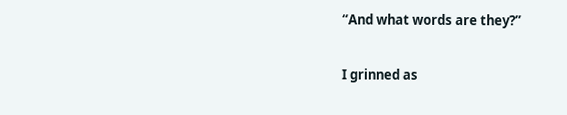“And what words are they?”

I grinned as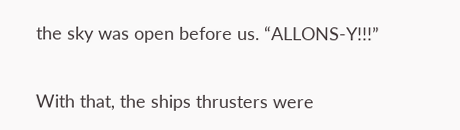the sky was open before us. “ALLONS-Y!!!”

With that, the ships thrusters were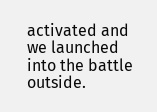activated and we launched into the battle outside.